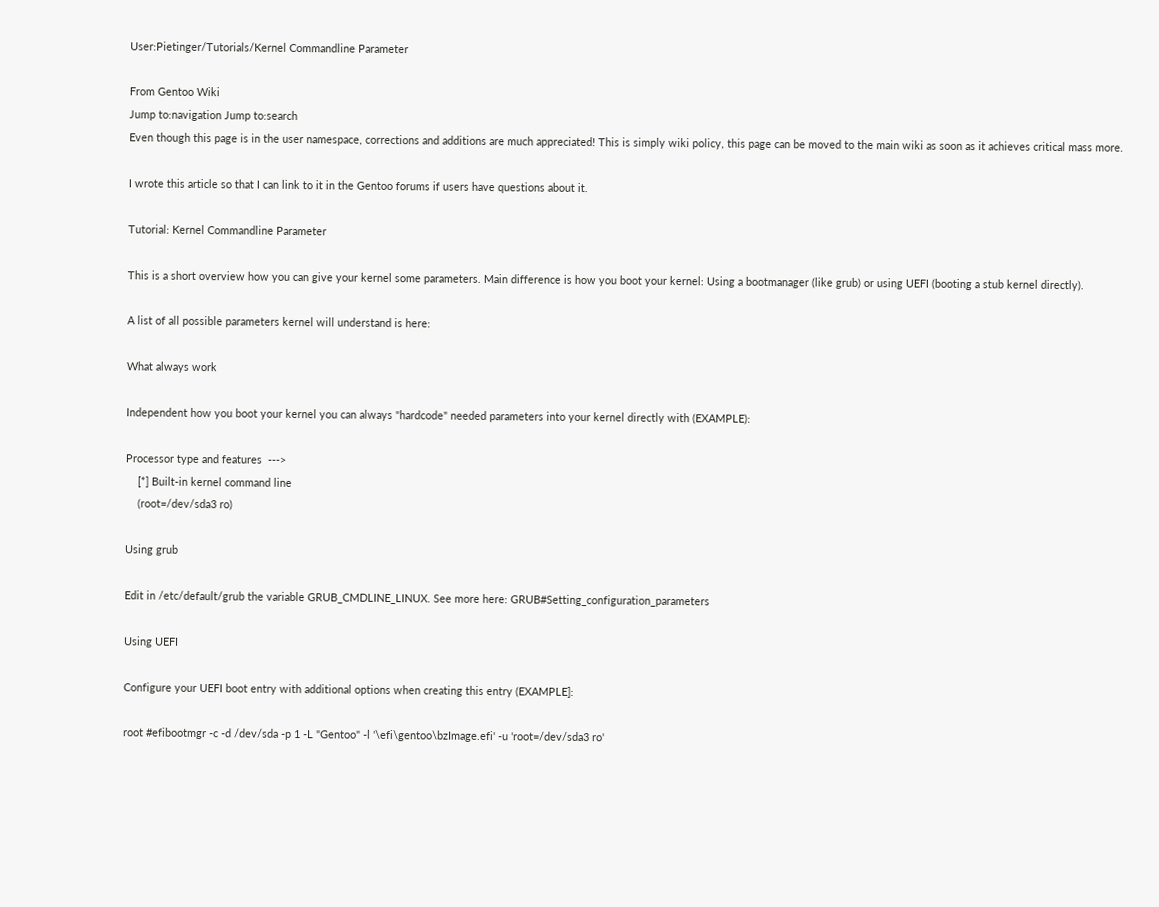User:Pietinger/Tutorials/Kernel Commandline Parameter

From Gentoo Wiki
Jump to:navigation Jump to:search
Even though this page is in the user namespace, corrections and additions are much appreciated! This is simply wiki policy, this page can be moved to the main wiki as soon as it achieves critical mass more.

I wrote this article so that I can link to it in the Gentoo forums if users have questions about it.

Tutorial: Kernel Commandline Parameter

This is a short overview how you can give your kernel some parameters. Main difference is how you boot your kernel: Using a bootmanager (like grub) or using UEFI (booting a stub kernel directly).

A list of all possible parameters kernel will understand is here:

What always work

Independent how you boot your kernel you can always "hardcode" needed parameters into your kernel directly with (EXAMPLE):

Processor type and features  --->
    [*] Built-in kernel command line
    (root=/dev/sda3 ro)

Using grub

Edit in /etc/default/grub the variable GRUB_CMDLINE_LINUX. See more here: GRUB#Setting_configuration_parameters

Using UEFI

Configure your UEFI boot entry with additional options when creating this entry (EXAMPLE]:

root #efibootmgr -c -d /dev/sda -p 1 -L "Gentoo" -l '\efi\gentoo\bzImage.efi' -u 'root=/dev/sda3 ro'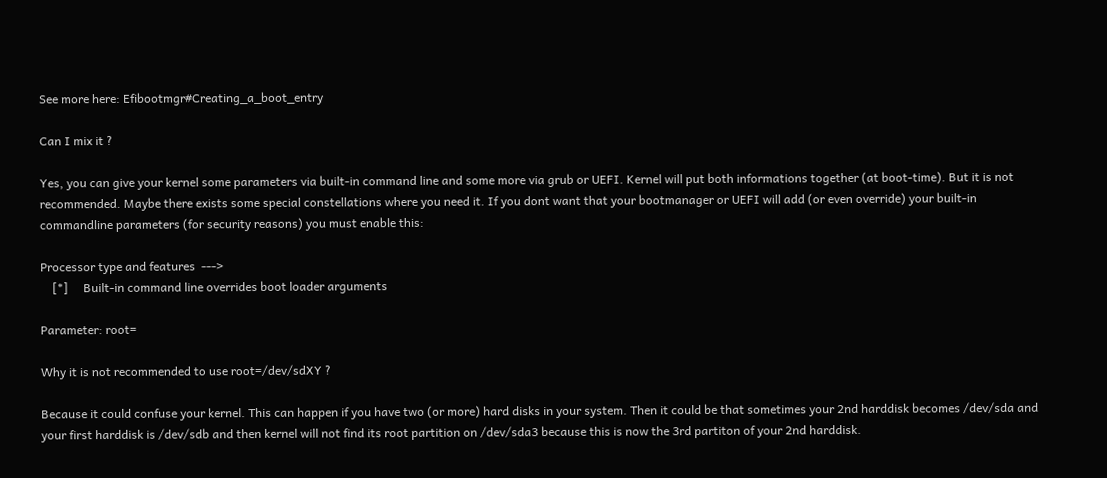See more here: Efibootmgr#Creating_a_boot_entry

Can I mix it ?

Yes, you can give your kernel some parameters via built-in command line and some more via grub or UEFI. Kernel will put both informations together (at boot-time). But it is not recommended. Maybe there exists some special constellations where you need it. If you dont want that your bootmanager or UEFI will add (or even override) your built-in commandline parameters (for security reasons) you must enable this:

Processor type and features  --->
    [*]     Built-in command line overrides boot loader arguments

Parameter: root=

Why it is not recommended to use root=/dev/sdXY ?

Because it could confuse your kernel. This can happen if you have two (or more) hard disks in your system. Then it could be that sometimes your 2nd harddisk becomes /dev/sda and your first harddisk is /dev/sdb and then kernel will not find its root partition on /dev/sda3 because this is now the 3rd partiton of your 2nd harddisk.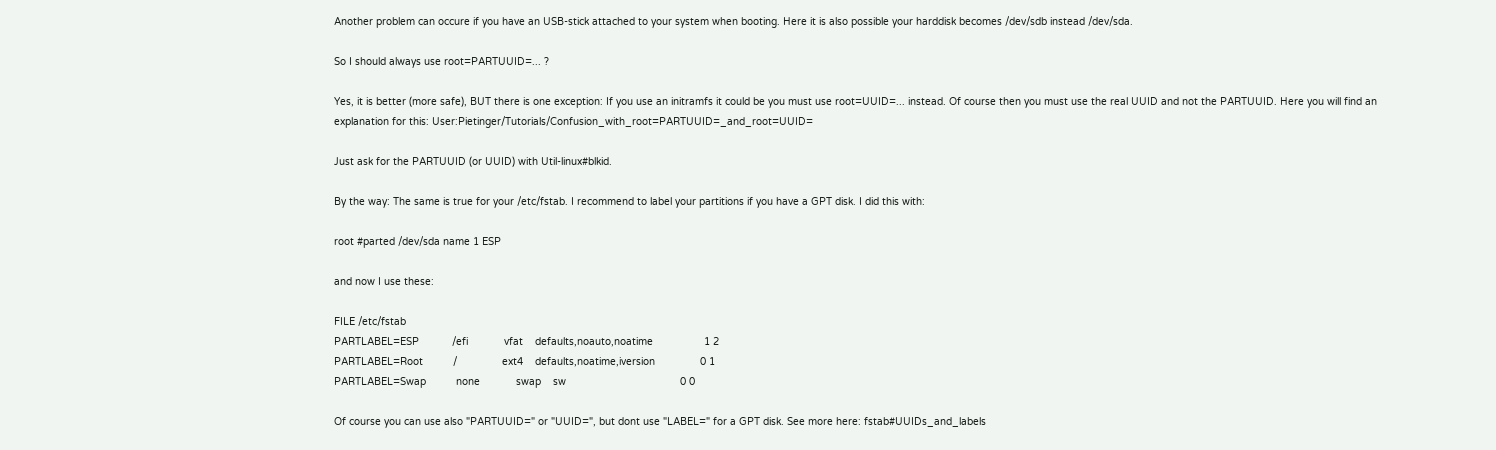Another problem can occure if you have an USB-stick attached to your system when booting. Here it is also possible your harddisk becomes /dev/sdb instead /dev/sda.

So I should always use root=PARTUUID=... ?

Yes, it is better (more safe), BUT there is one exception: If you use an initramfs it could be you must use root=UUID=... instead. Of course then you must use the real UUID and not the PARTUUID. Here you will find an explanation for this: User:Pietinger/Tutorials/Confusion_with_root=PARTUUID=_and_root=UUID=

Just ask for the PARTUUID (or UUID) with Util-linux#blkid.

By the way: The same is true for your /etc/fstab. I recommend to label your partitions if you have a GPT disk. I did this with:

root #parted /dev/sda name 1 ESP

and now I use these:

FILE /etc/fstab
PARTLABEL=ESP           /efi            vfat    defaults,noauto,noatime                 1 2
PARTLABEL=Root          /               ext4    defaults,noatime,iversion               0 1
PARTLABEL=Swap          none            swap    sw                                      0 0

Of course you can use also "PARTUUID=" or "UUID=", but dont use "LABEL=" for a GPT disk. See more here: fstab#UUIDs_and_labels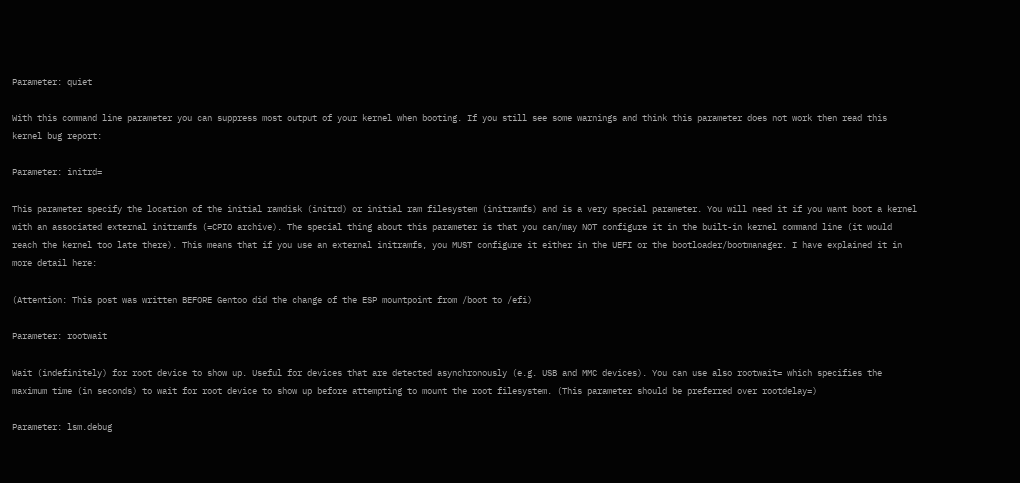Parameter: quiet

With this command line parameter you can suppress most output of your kernel when booting. If you still see some warnings and think this parameter does not work then read this kernel bug report:

Parameter: initrd=

This parameter specify the location of the initial ramdisk (initrd) or initial ram filesystem (initramfs) and is a very special parameter. You will need it if you want boot a kernel with an associated external initramfs (=CPIO archive). The special thing about this parameter is that you can/may NOT configure it in the built-in kernel command line (it would reach the kernel too late there). This means that if you use an external initramfs, you MUST configure it either in the UEFI or the bootloader/bootmanager. I have explained it in more detail here:

(Attention: This post was written BEFORE Gentoo did the change of the ESP mountpoint from /boot to /efi)

Parameter: rootwait

Wait (indefinitely) for root device to show up. Useful for devices that are detected asynchronously (e.g. USB and MMC devices). You can use also rootwait= which specifies the maximum time (in seconds) to wait for root device to show up before attempting to mount the root filesystem. (This parameter should be preferred over rootdelay=)

Parameter: lsm.debug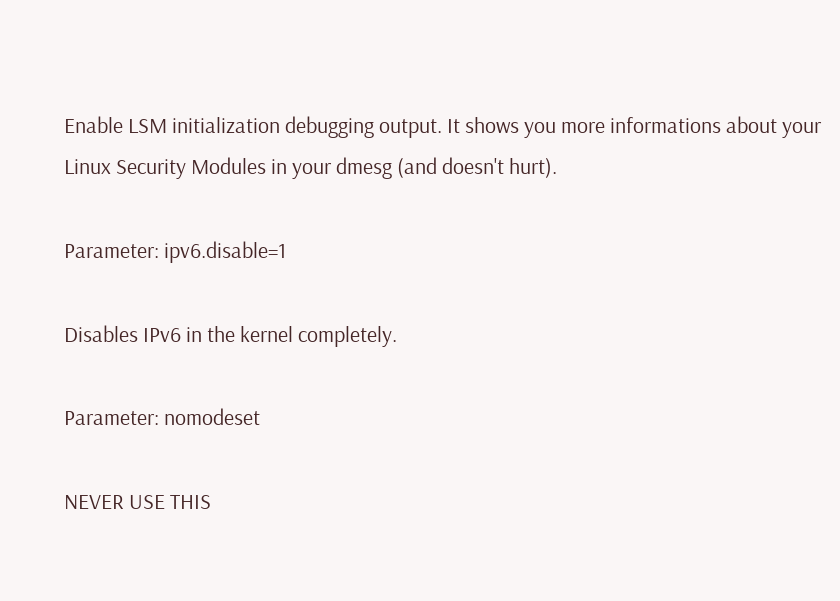Enable LSM initialization debugging output. It shows you more informations about your Linux Security Modules in your dmesg (and doesn't hurt).

Parameter: ipv6.disable=1

Disables IPv6 in the kernel completely.

Parameter: nomodeset

NEVER USE THIS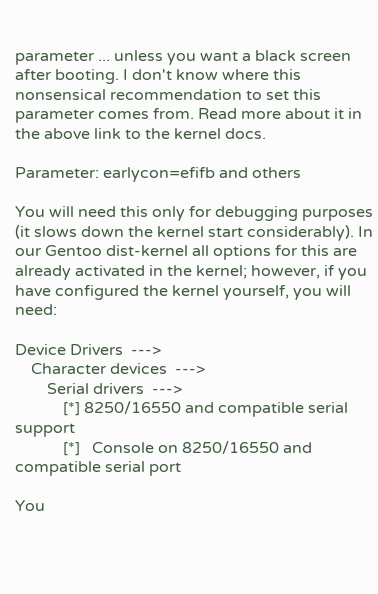parameter ... unless you want a black screen after booting. I don't know where this nonsensical recommendation to set this parameter comes from. Read more about it in the above link to the kernel docs.

Parameter: earlycon=efifb and others

You will need this only for debugging purposes (it slows down the kernel start considerably). In our Gentoo dist-kernel all options for this are already activated in the kernel; however, if you have configured the kernel yourself, you will need:

Device Drivers  --->
    Character devices  --->
        Serial drivers  --->
            [*] 8250/16550 and compatible serial support
            [*]   Console on 8250/16550 and compatible serial port

You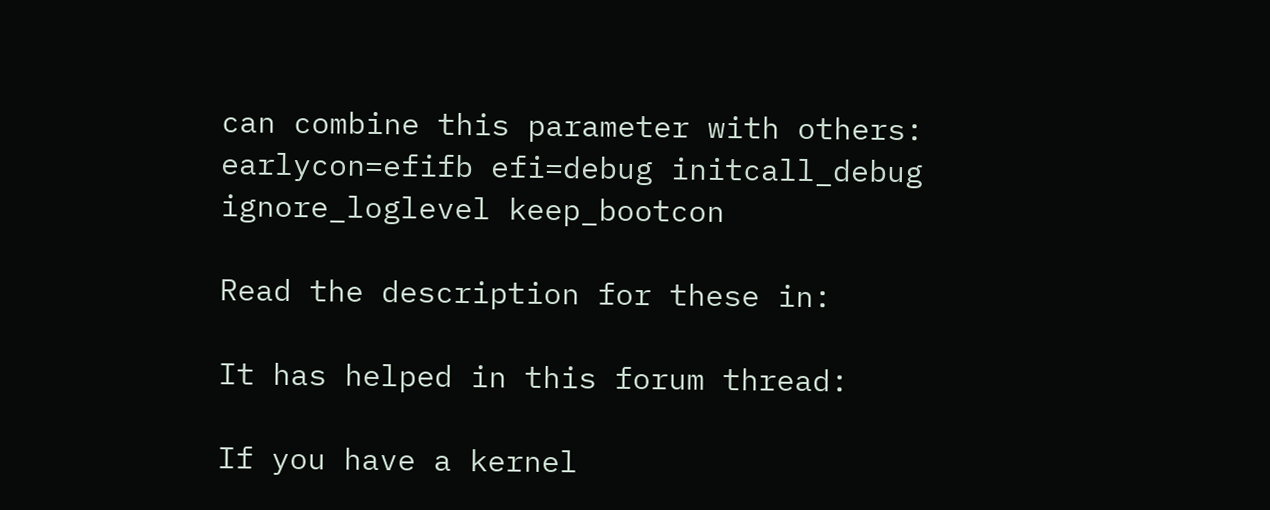can combine this parameter with others: earlycon=efifb efi=debug initcall_debug ignore_loglevel keep_bootcon

Read the description for these in:

It has helped in this forum thread:

If you have a kernel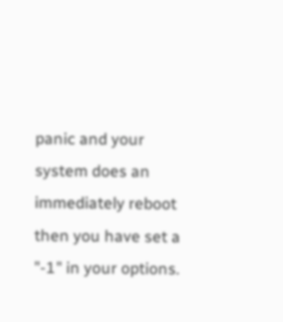panic and your system does an immediately reboot then you have set a "-1" in your options.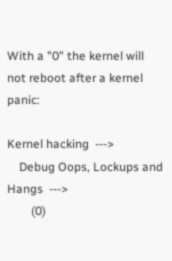With a "0" the kernel will not reboot after a kernel panic:

Kernel hacking  --->
    Debug Oops, Lockups and Hangs  --->
        (0)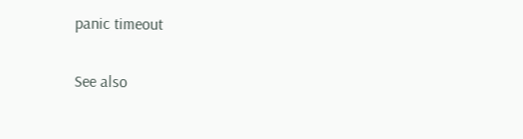panic timeout

See also